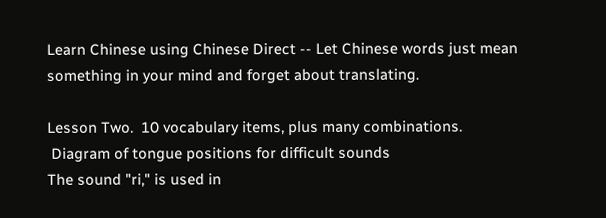Learn Chinese using Chinese Direct -- Let Chinese words just mean something in your mind and forget about translating.

Lesson Two.  10 vocabulary items, plus many combinations.
 Diagram of tongue positions for difficult sounds
The sound "ri," is used in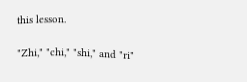this lesson.

"Zhi," "chi," "shi," and "ri"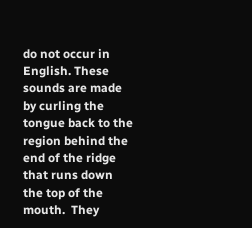do not occur in English. These sounds are made by curling the tongue back to the region behind the end of the ridge that runs down the top of the mouth.  They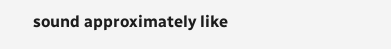sound approximately like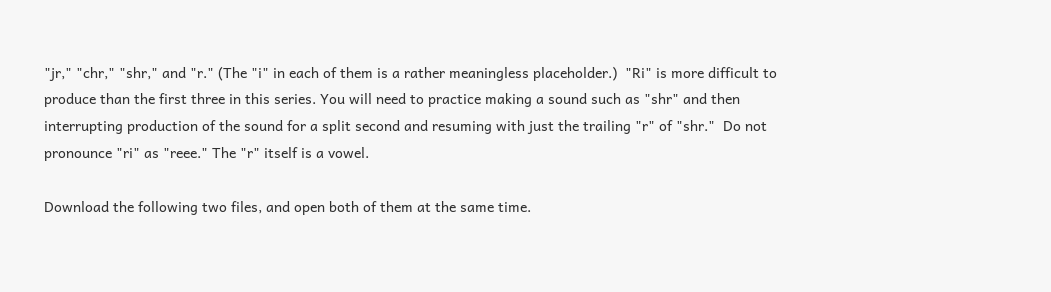"jr," "chr," "shr," and "r." (The "i" in each of them is a rather meaningless placeholder.)  "Ri" is more difficult to produce than the first three in this series. You will need to practice making a sound such as "shr" and then interrupting production of the sound for a split second and resuming with just the trailing "r" of "shr."  Do not pronounce "ri" as "reee." The "r" itself is a vowel.

Download the following two files, and open both of them at the same time.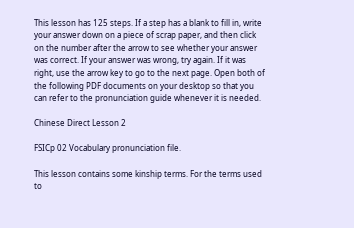This lesson has 125 steps. If a step has a blank to fill in, write your answer down on a piece of scrap paper, and then click on the number after the arrow to see whether your answer was correct. If your answer was wrong, try again. If it was right, use the arrow key to go to the next page. Open both of the following PDF documents on your desktop so that you can refer to the pronunciation guide whenever it is needed.

Chinese Direct Lesson 2

FSICp 02 Vocabulary pronunciation file.

This lesson contains some kinship terms. For the terms used to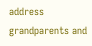address grandparents and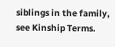siblings in the family, see Kinship Terms.